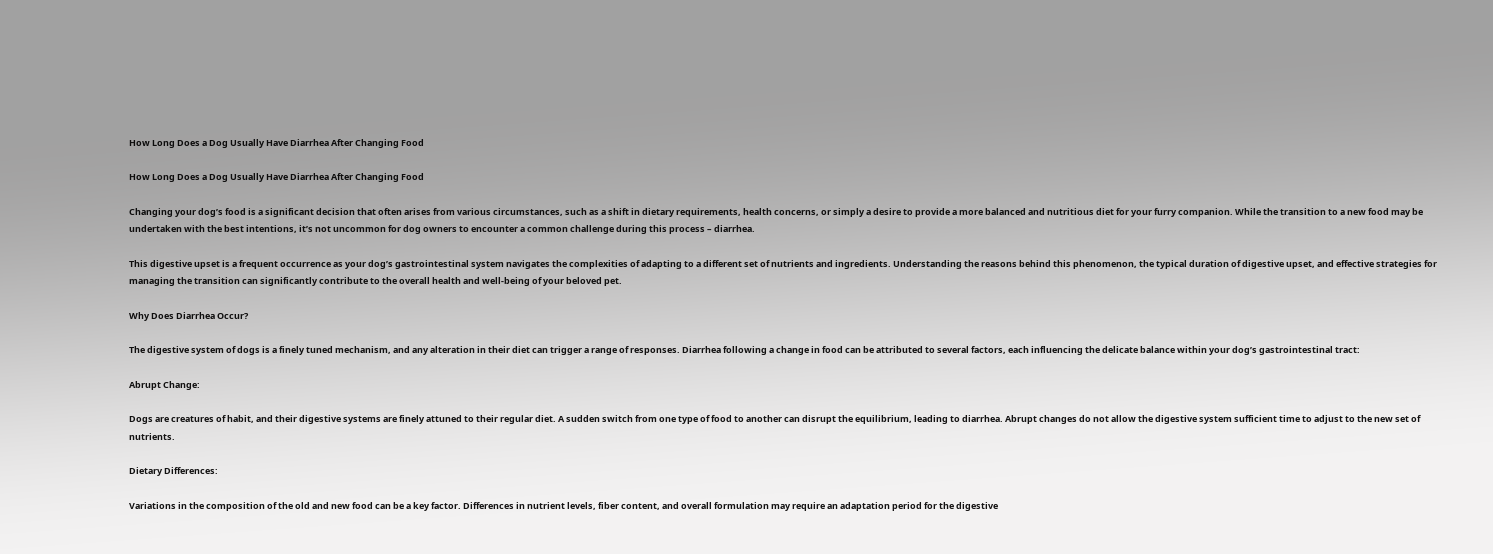How Long Does a Dog Usually Have Diarrhea After Changing Food

How Long Does a Dog Usually Have Diarrhea After Changing Food

Changing your dog’s food is a significant decision that often arises from various circumstances, such as a shift in dietary requirements, health concerns, or simply a desire to provide a more balanced and nutritious diet for your furry companion. While the transition to a new food may be undertaken with the best intentions, it’s not uncommon for dog owners to encounter a common challenge during this process – diarrhea.

This digestive upset is a frequent occurrence as your dog’s gastrointestinal system navigates the complexities of adapting to a different set of nutrients and ingredients. Understanding the reasons behind this phenomenon, the typical duration of digestive upset, and effective strategies for managing the transition can significantly contribute to the overall health and well-being of your beloved pet.

Why Does Diarrhea Occur?

The digestive system of dogs is a finely tuned mechanism, and any alteration in their diet can trigger a range of responses. Diarrhea following a change in food can be attributed to several factors, each influencing the delicate balance within your dog’s gastrointestinal tract:

Abrupt Change:

Dogs are creatures of habit, and their digestive systems are finely attuned to their regular diet. A sudden switch from one type of food to another can disrupt the equilibrium, leading to diarrhea. Abrupt changes do not allow the digestive system sufficient time to adjust to the new set of nutrients.

Dietary Differences:

Variations in the composition of the old and new food can be a key factor. Differences in nutrient levels, fiber content, and overall formulation may require an adaptation period for the digestive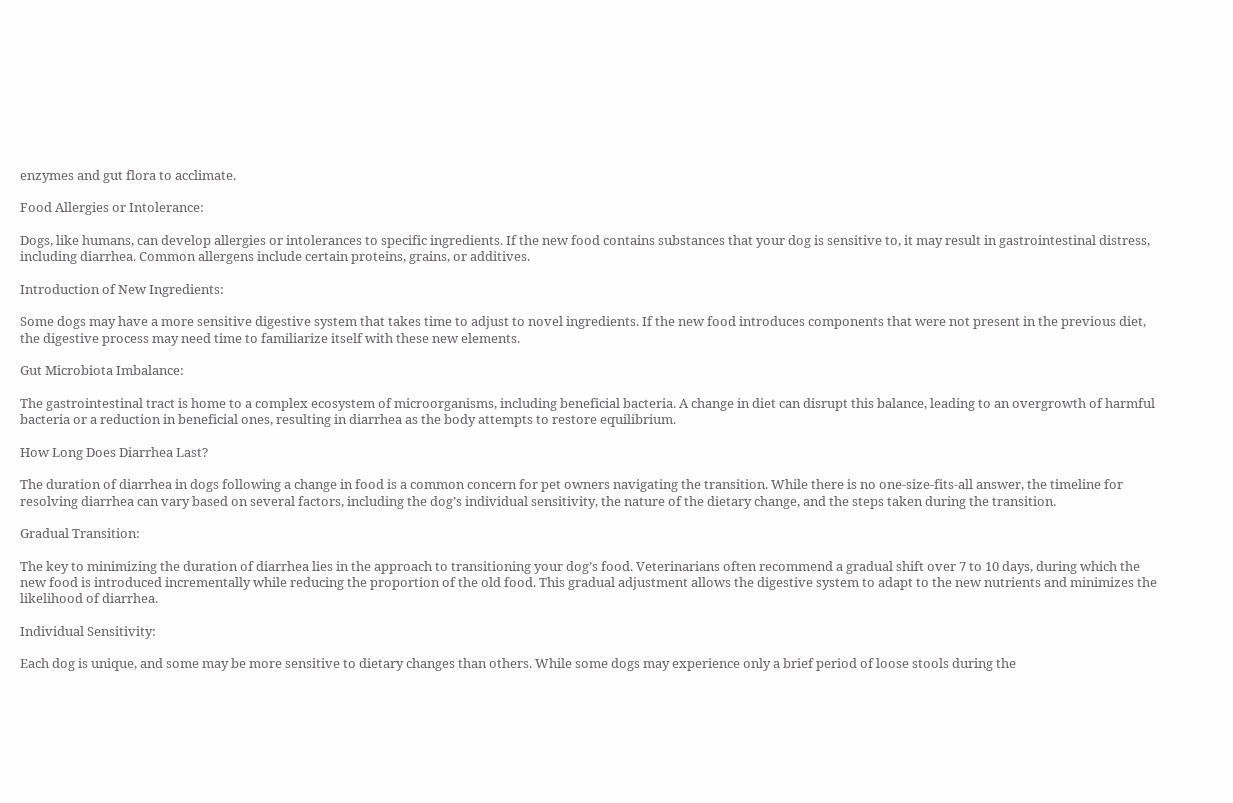enzymes and gut flora to acclimate.

Food Allergies or Intolerance:

Dogs, like humans, can develop allergies or intolerances to specific ingredients. If the new food contains substances that your dog is sensitive to, it may result in gastrointestinal distress, including diarrhea. Common allergens include certain proteins, grains, or additives.

Introduction of New Ingredients:

Some dogs may have a more sensitive digestive system that takes time to adjust to novel ingredients. If the new food introduces components that were not present in the previous diet, the digestive process may need time to familiarize itself with these new elements.

Gut Microbiota Imbalance:

The gastrointestinal tract is home to a complex ecosystem of microorganisms, including beneficial bacteria. A change in diet can disrupt this balance, leading to an overgrowth of harmful bacteria or a reduction in beneficial ones, resulting in diarrhea as the body attempts to restore equilibrium.

How Long Does Diarrhea Last?

The duration of diarrhea in dogs following a change in food is a common concern for pet owners navigating the transition. While there is no one-size-fits-all answer, the timeline for resolving diarrhea can vary based on several factors, including the dog’s individual sensitivity, the nature of the dietary change, and the steps taken during the transition.

Gradual Transition:

The key to minimizing the duration of diarrhea lies in the approach to transitioning your dog’s food. Veterinarians often recommend a gradual shift over 7 to 10 days, during which the new food is introduced incrementally while reducing the proportion of the old food. This gradual adjustment allows the digestive system to adapt to the new nutrients and minimizes the likelihood of diarrhea.

Individual Sensitivity:

Each dog is unique, and some may be more sensitive to dietary changes than others. While some dogs may experience only a brief period of loose stools during the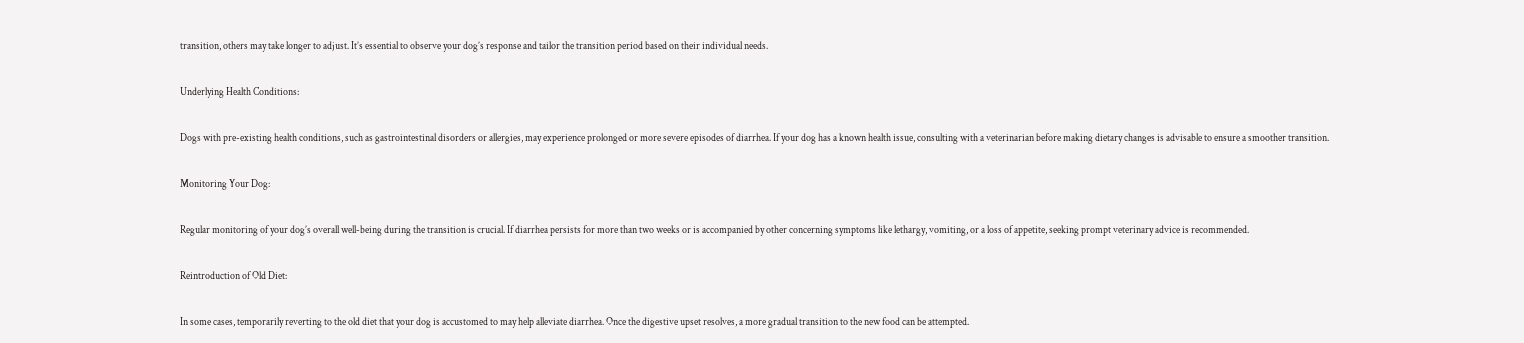transition, others may take longer to adjust. It’s essential to observe your dog’s response and tailor the transition period based on their individual needs.

Underlying Health Conditions:

Dogs with pre-existing health conditions, such as gastrointestinal disorders or allergies, may experience prolonged or more severe episodes of diarrhea. If your dog has a known health issue, consulting with a veterinarian before making dietary changes is advisable to ensure a smoother transition.

Monitoring Your Dog:

Regular monitoring of your dog’s overall well-being during the transition is crucial. If diarrhea persists for more than two weeks or is accompanied by other concerning symptoms like lethargy, vomiting, or a loss of appetite, seeking prompt veterinary advice is recommended.

Reintroduction of Old Diet:

In some cases, temporarily reverting to the old diet that your dog is accustomed to may help alleviate diarrhea. Once the digestive upset resolves, a more gradual transition to the new food can be attempted.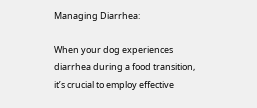Managing Diarrhea:

When your dog experiences diarrhea during a food transition, it’s crucial to employ effective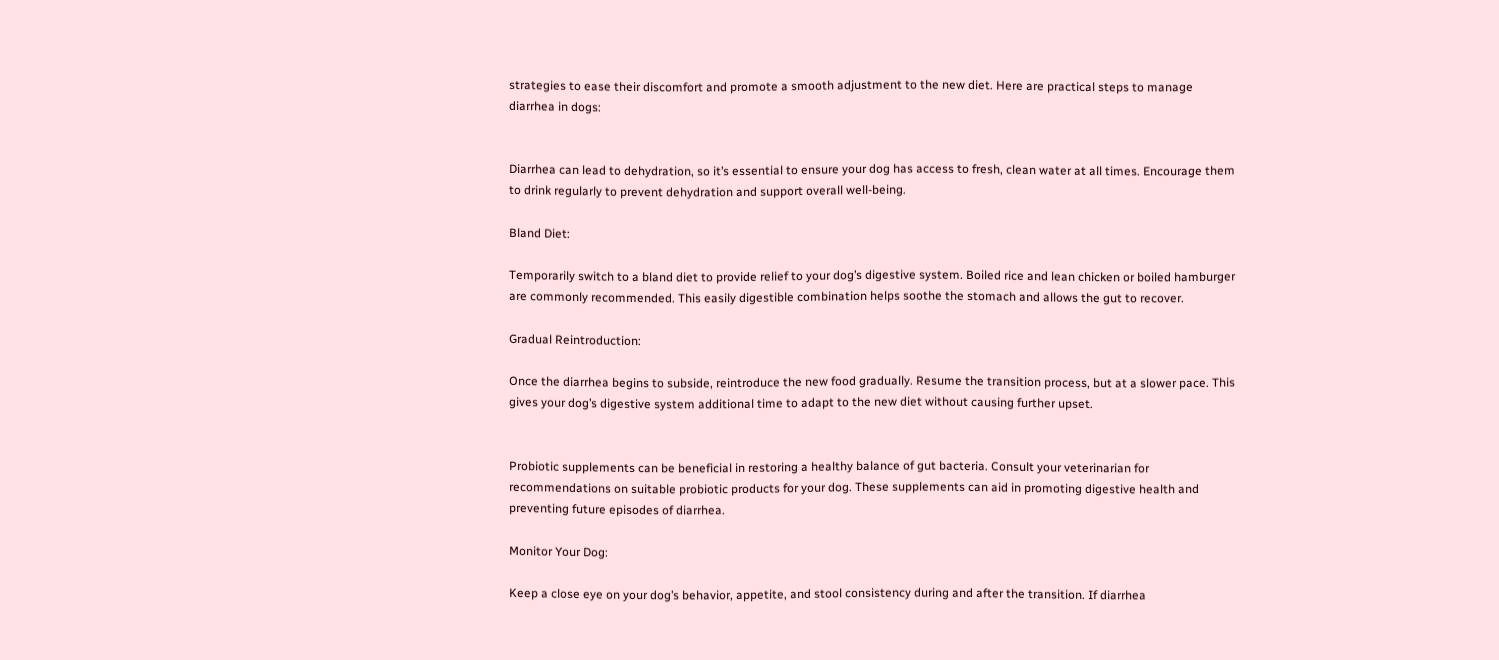strategies to ease their discomfort and promote a smooth adjustment to the new diet. Here are practical steps to manage diarrhea in dogs:


Diarrhea can lead to dehydration, so it’s essential to ensure your dog has access to fresh, clean water at all times. Encourage them to drink regularly to prevent dehydration and support overall well-being.

Bland Diet:

Temporarily switch to a bland diet to provide relief to your dog’s digestive system. Boiled rice and lean chicken or boiled hamburger are commonly recommended. This easily digestible combination helps soothe the stomach and allows the gut to recover.

Gradual Reintroduction:

Once the diarrhea begins to subside, reintroduce the new food gradually. Resume the transition process, but at a slower pace. This gives your dog’s digestive system additional time to adapt to the new diet without causing further upset.


Probiotic supplements can be beneficial in restoring a healthy balance of gut bacteria. Consult your veterinarian for recommendations on suitable probiotic products for your dog. These supplements can aid in promoting digestive health and preventing future episodes of diarrhea.

Monitor Your Dog:

Keep a close eye on your dog’s behavior, appetite, and stool consistency during and after the transition. If diarrhea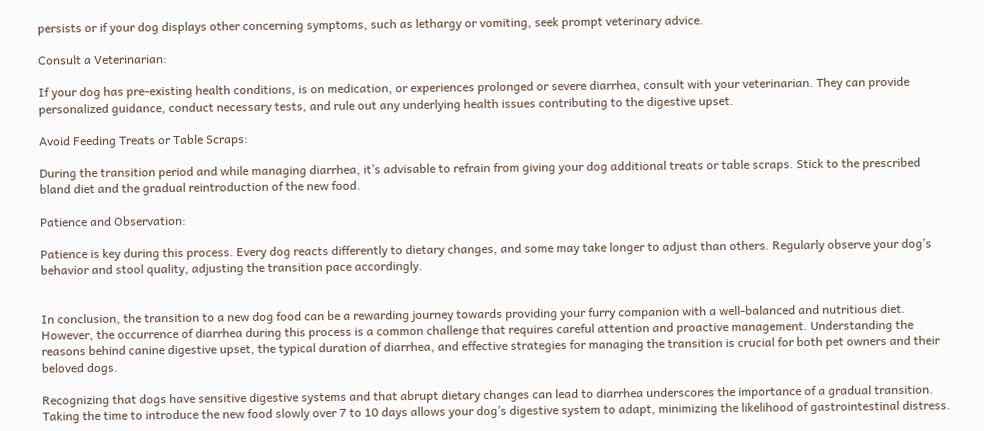persists or if your dog displays other concerning symptoms, such as lethargy or vomiting, seek prompt veterinary advice.

Consult a Veterinarian:

If your dog has pre-existing health conditions, is on medication, or experiences prolonged or severe diarrhea, consult with your veterinarian. They can provide personalized guidance, conduct necessary tests, and rule out any underlying health issues contributing to the digestive upset.

Avoid Feeding Treats or Table Scraps:

During the transition period and while managing diarrhea, it’s advisable to refrain from giving your dog additional treats or table scraps. Stick to the prescribed bland diet and the gradual reintroduction of the new food.

Patience and Observation:

Patience is key during this process. Every dog reacts differently to dietary changes, and some may take longer to adjust than others. Regularly observe your dog’s behavior and stool quality, adjusting the transition pace accordingly.


In conclusion, the transition to a new dog food can be a rewarding journey towards providing your furry companion with a well-balanced and nutritious diet. However, the occurrence of diarrhea during this process is a common challenge that requires careful attention and proactive management. Understanding the reasons behind canine digestive upset, the typical duration of diarrhea, and effective strategies for managing the transition is crucial for both pet owners and their beloved dogs.

Recognizing that dogs have sensitive digestive systems and that abrupt dietary changes can lead to diarrhea underscores the importance of a gradual transition. Taking the time to introduce the new food slowly over 7 to 10 days allows your dog’s digestive system to adapt, minimizing the likelihood of gastrointestinal distress.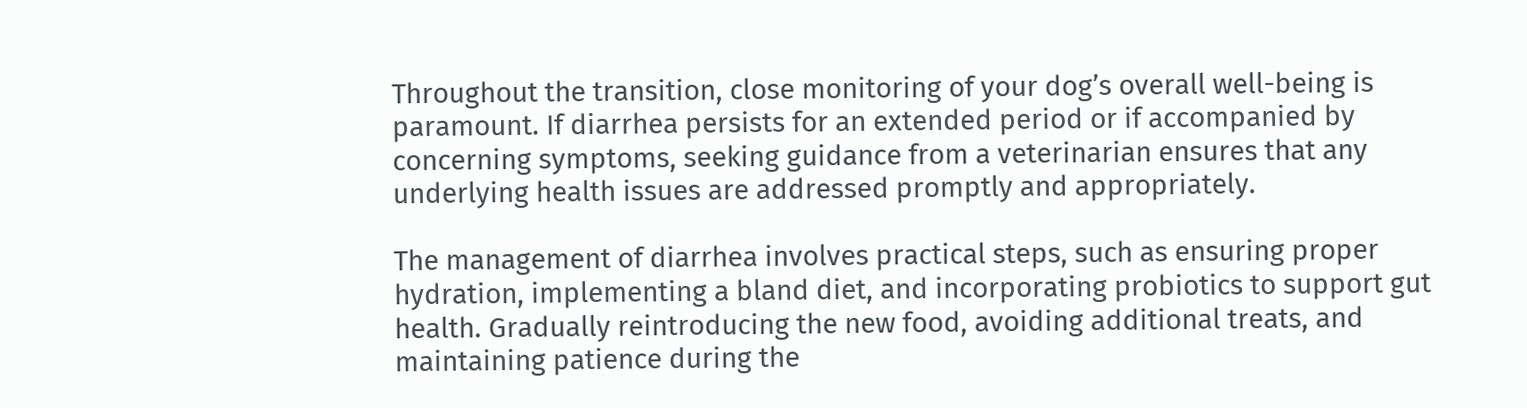Throughout the transition, close monitoring of your dog’s overall well-being is paramount. If diarrhea persists for an extended period or if accompanied by concerning symptoms, seeking guidance from a veterinarian ensures that any underlying health issues are addressed promptly and appropriately.

The management of diarrhea involves practical steps, such as ensuring proper hydration, implementing a bland diet, and incorporating probiotics to support gut health. Gradually reintroducing the new food, avoiding additional treats, and maintaining patience during the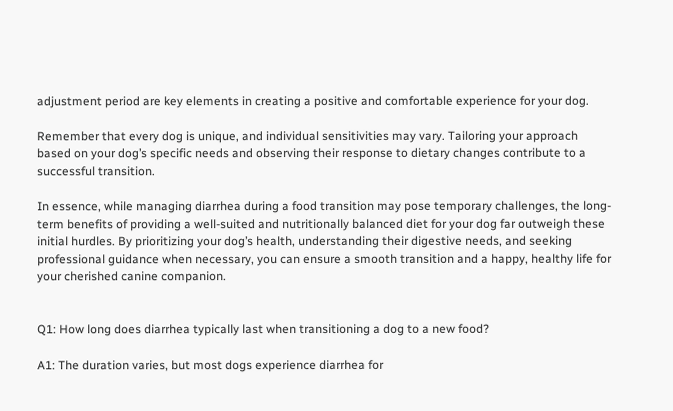adjustment period are key elements in creating a positive and comfortable experience for your dog.

Remember that every dog is unique, and individual sensitivities may vary. Tailoring your approach based on your dog’s specific needs and observing their response to dietary changes contribute to a successful transition.

In essence, while managing diarrhea during a food transition may pose temporary challenges, the long-term benefits of providing a well-suited and nutritionally balanced diet for your dog far outweigh these initial hurdles. By prioritizing your dog’s health, understanding their digestive needs, and seeking professional guidance when necessary, you can ensure a smooth transition and a happy, healthy life for your cherished canine companion.


Q1: How long does diarrhea typically last when transitioning a dog to a new food?

A1: The duration varies, but most dogs experience diarrhea for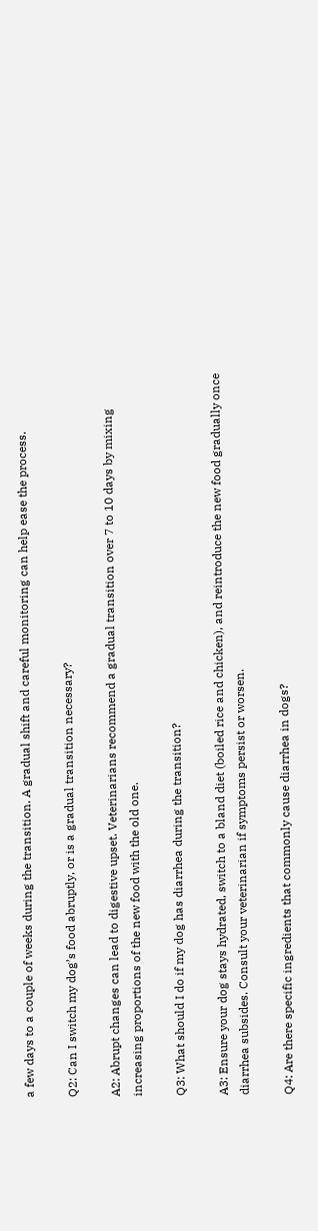a few days to a couple of weeks during the transition. A gradual shift and careful monitoring can help ease the process.

Q2: Can I switch my dog’s food abruptly, or is a gradual transition necessary?

A2: Abrupt changes can lead to digestive upset. Veterinarians recommend a gradual transition over 7 to 10 days by mixing increasing proportions of the new food with the old one.

Q3: What should I do if my dog has diarrhea during the transition?

A3: Ensure your dog stays hydrated, switch to a bland diet (boiled rice and chicken), and reintroduce the new food gradually once diarrhea subsides. Consult your veterinarian if symptoms persist or worsen.

Q4: Are there specific ingredients that commonly cause diarrhea in dogs?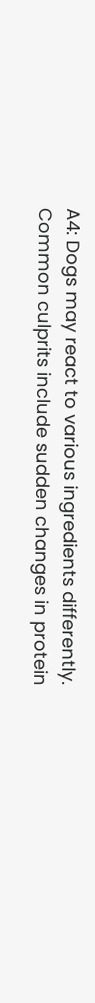A4: Dogs may react to various ingredients differently. Common culprits include sudden changes in protein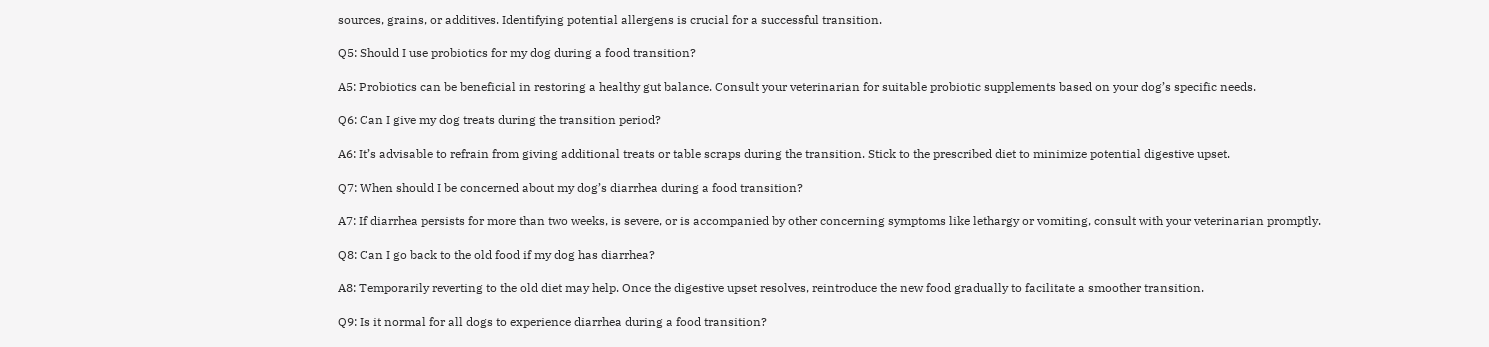sources, grains, or additives. Identifying potential allergens is crucial for a successful transition.

Q5: Should I use probiotics for my dog during a food transition?

A5: Probiotics can be beneficial in restoring a healthy gut balance. Consult your veterinarian for suitable probiotic supplements based on your dog’s specific needs.

Q6: Can I give my dog treats during the transition period?

A6: It’s advisable to refrain from giving additional treats or table scraps during the transition. Stick to the prescribed diet to minimize potential digestive upset.

Q7: When should I be concerned about my dog’s diarrhea during a food transition?

A7: If diarrhea persists for more than two weeks, is severe, or is accompanied by other concerning symptoms like lethargy or vomiting, consult with your veterinarian promptly.

Q8: Can I go back to the old food if my dog has diarrhea?

A8: Temporarily reverting to the old diet may help. Once the digestive upset resolves, reintroduce the new food gradually to facilitate a smoother transition.

Q9: Is it normal for all dogs to experience diarrhea during a food transition?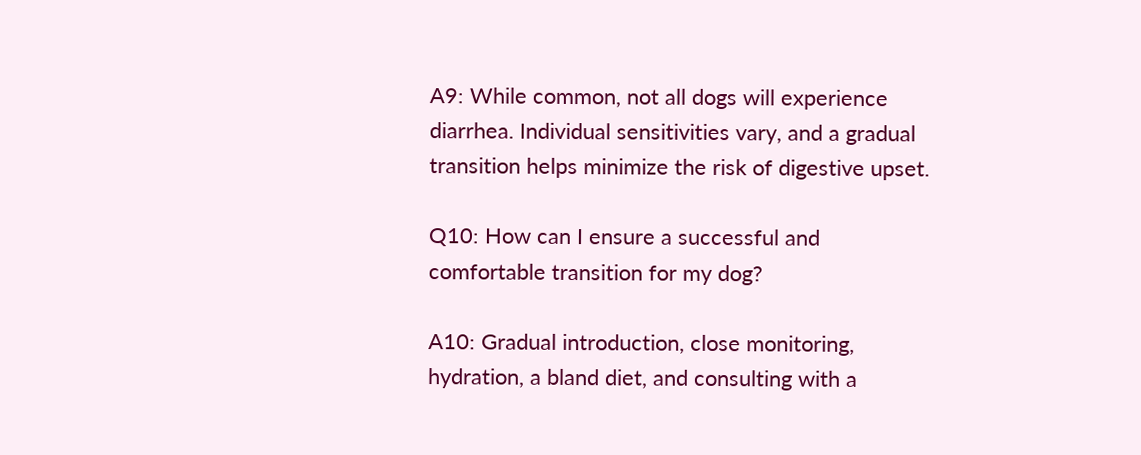A9: While common, not all dogs will experience diarrhea. Individual sensitivities vary, and a gradual transition helps minimize the risk of digestive upset.

Q10: How can I ensure a successful and comfortable transition for my dog?

A10: Gradual introduction, close monitoring, hydration, a bland diet, and consulting with a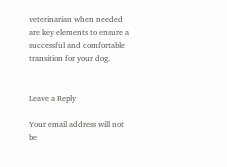veterinarian when needed are key elements to ensure a successful and comfortable transition for your dog.


Leave a Reply

Your email address will not be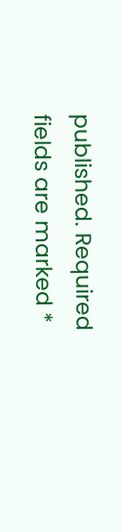published. Required fields are marked *